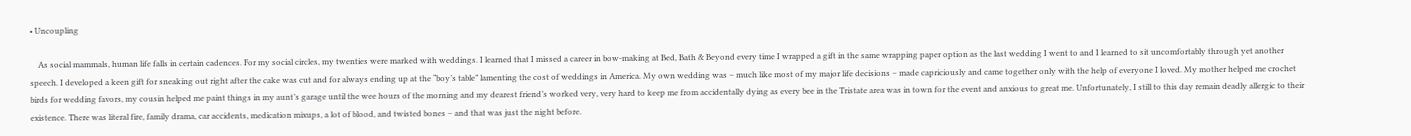• Uncoupling

    As social mammals, human life falls in certain cadences. For my social circles, my twenties were marked with weddings. I learned that I missed a career in bow-making at Bed, Bath & Beyond every time I wrapped a gift in the same wrapping paper option as the last wedding I went to and I learned to sit uncomfortably through yet another speech. I developed a keen gift for sneaking out right after the cake was cut and for always ending up at the “boy’s table” lamenting the cost of weddings in America. My own wedding was – much like most of my major life decisions – made capriciously and came together only with the help of everyone I loved. My mother helped me crochet birds for wedding favors, my cousin helped me paint things in my aunt’s garage until the wee hours of the morning and my dearest friend’s worked very, very hard to keep me from accidentally dying as every bee in the Tristate area was in town for the event and anxious to great me. Unfortunately, I still to this day remain deadly allergic to their existence. There was literal fire, family drama, car accidents, medication mixups, a lot of blood, and twisted bones – and that was just the night before.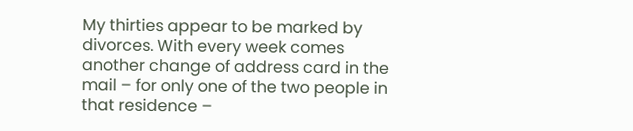My thirties appear to be marked by divorces. With every week comes another change of address card in the mail – for only one of the two people in that residence –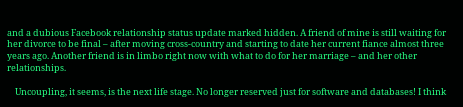and a dubious Facebook relationship status update marked hidden. A friend of mine is still waiting for her divorce to be final – after moving cross-country and starting to date her current fiance almost three years ago. Another friend is in limbo right now with what to do for her marriage – and her other relationships.

    Uncoupling, it seems, is the next life stage. No longer reserved just for software and databases! I think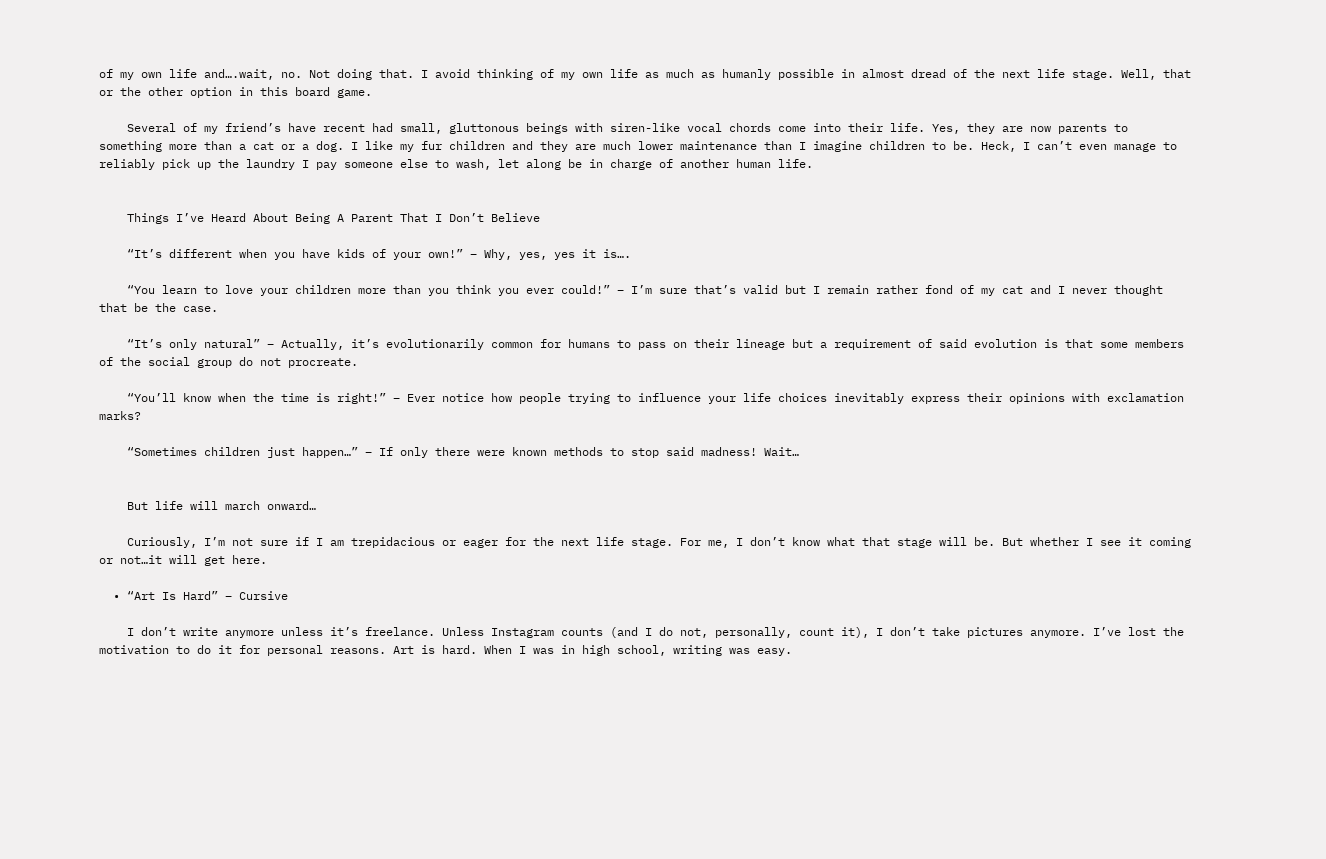of my own life and….wait, no. Not doing that. I avoid thinking of my own life as much as humanly possible in almost dread of the next life stage. Well, that or the other option in this board game.

    Several of my friend’s have recent had small, gluttonous beings with siren-like vocal chords come into their life. Yes, they are now parents to something more than a cat or a dog. I like my fur children and they are much lower maintenance than I imagine children to be. Heck, I can’t even manage to reliably pick up the laundry I pay someone else to wash, let along be in charge of another human life.


    Things I’ve Heard About Being A Parent That I Don’t Believe

    “It’s different when you have kids of your own!” – Why, yes, yes it is….

    “You learn to love your children more than you think you ever could!” – I’m sure that’s valid but I remain rather fond of my cat and I never thought that be the case.

    “It’s only natural” – Actually, it’s evolutionarily common for humans to pass on their lineage but a requirement of said evolution is that some members of the social group do not procreate.

    “You’ll know when the time is right!” – Ever notice how people trying to influence your life choices inevitably express their opinions with exclamation marks?

    “Sometimes children just happen…” – If only there were known methods to stop said madness! Wait…


    But life will march onward…

    Curiously, I’m not sure if I am trepidacious or eager for the next life stage. For me, I don’t know what that stage will be. But whether I see it coming or not…it will get here.

  • “Art Is Hard” – Cursive

    I don’t write anymore unless it’s freelance. Unless Instagram counts (and I do not, personally, count it), I don’t take pictures anymore. I’ve lost the motivation to do it for personal reasons. Art is hard. When I was in high school, writing was easy.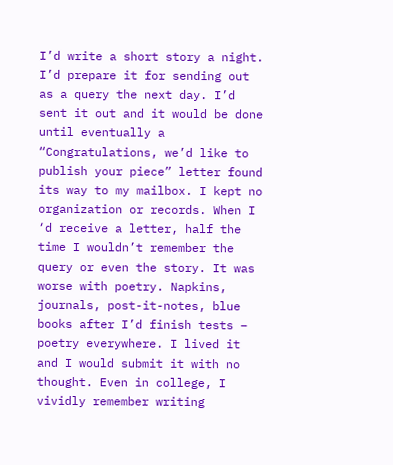I’d write a short story a night. I’d prepare it for sending out as a query the next day. I’d sent it out and it would be done until eventually a “Congratulations, we’d like to publish your piece” letter found its way to my mailbox. I kept no organization or records. When I ‘d receive a letter, half the time I wouldn’t remember the query or even the story. It was worse with poetry. Napkins, journals, post-it-notes, blue books after I’d finish tests – poetry everywhere. I lived it and I would submit it with no thought. Even in college, I vividly remember writing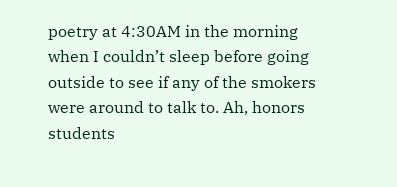poetry at 4:30AM in the morning when I couldn’t sleep before going outside to see if any of the smokers were around to talk to. Ah, honors students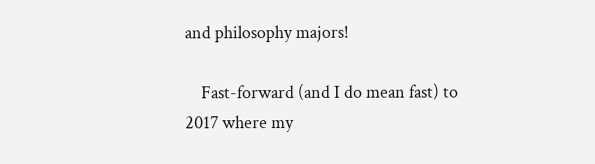and philosophy majors!

    Fast-forward (and I do mean fast) to 2017 where my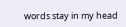words stay in my head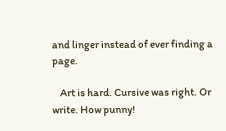and linger instead of ever finding a page.

    Art is hard. Cursive was right. Or write. How punny!